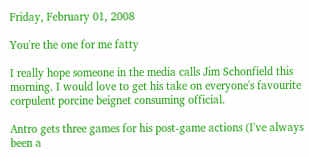Friday, February 01, 2008

You're the one for me fatty

I really hope someone in the media calls Jim Schonfield this morning. I would love to get his take on everyone's favourite corpulent porcine beignet consuming official.

Antro gets three games for his post-game actions (I've always been a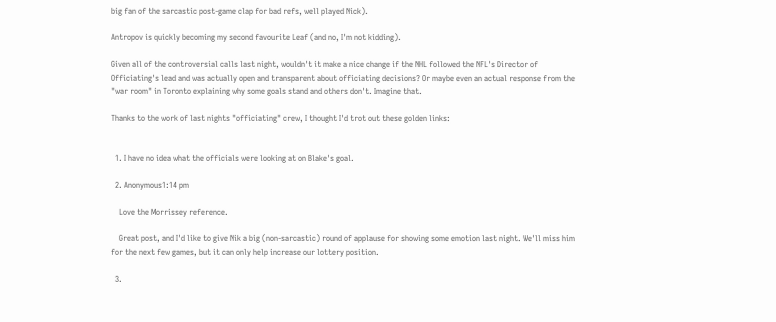big fan of the sarcastic post-game clap for bad refs, well played Nick).

Antropov is quickly becoming my second favourite Leaf (and no, I'm not kidding).

Given all of the controversial calls last night, wouldn't it make a nice change if the NHL followed the NFL's Director of Officiating's lead and was actually open and transparent about officiating decisions? Or maybe even an actual response from the "war room" in Toronto explaining why some goals stand and others don't. Imagine that.

Thanks to the work of last nights "officiating" crew, I thought I'd trot out these golden links:


  1. I have no idea what the officials were looking at on Blake's goal.

  2. Anonymous1:14 pm

    Love the Morrissey reference.

    Great post, and I'd like to give Nik a big (non-sarcastic) round of applause for showing some emotion last night. We'll miss him for the next few games, but it can only help increase our lottery position.

  3.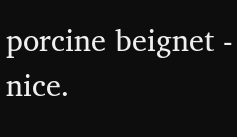porcine beignet - nice.